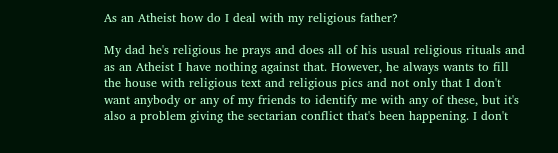As an Atheist how do I deal with my religious father?

My dad he's religious he prays and does all of his usual religious rituals and as an Atheist I have nothing against that. However, he always wants to fill the house with religious text and religious pics and not only that I don't want anybody or any of my friends to identify me with any of these, but it's also a problem giving the sectarian conflict that's been happening. I don't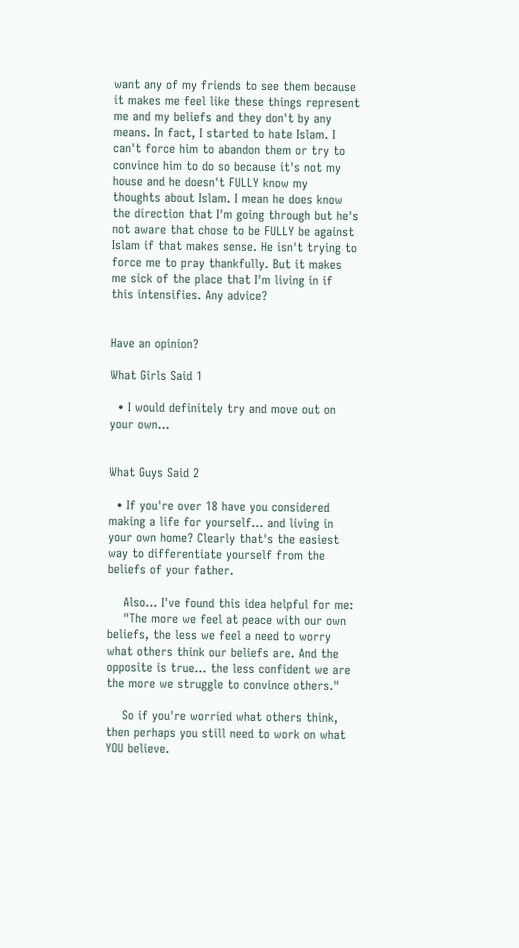want any of my friends to see them because it makes me feel like these things represent me and my beliefs and they don't by any means. In fact, I started to hate Islam. I can't force him to abandon them or try to convince him to do so because it's not my house and he doesn't FULLY know my thoughts about Islam. I mean he does know the direction that I'm going through but he's not aware that chose to be FULLY be against Islam if that makes sense. He isn't trying to force me to pray thankfully. But it makes me sick of the place that I'm living in if this intensifies. Any advice?


Have an opinion?

What Girls Said 1

  • I would definitely try and move out on your own...


What Guys Said 2

  • If you're over 18 have you considered making a life for yourself... and living in your own home? Clearly that's the easiest way to differentiate yourself from the beliefs of your father.

    Also... I've found this idea helpful for me:
    "The more we feel at peace with our own beliefs, the less we feel a need to worry what others think our beliefs are. And the opposite is true... the less confident we are the more we struggle to convince others."

    So if you're worried what others think, then perhaps you still need to work on what YOU believe.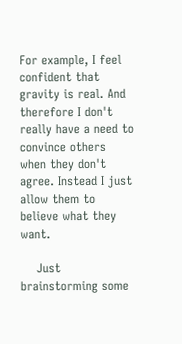For example, I feel confident that gravity is real. And therefore I don't really have a need to convince others when they don't agree. Instead I just allow them to believe what they want.

    Just brainstorming some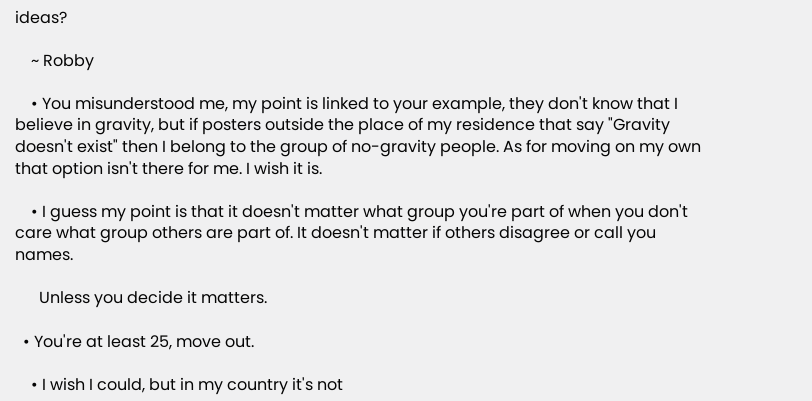ideas?

    ~ Robby

    • You misunderstood me, my point is linked to your example, they don't know that I believe in gravity, but if posters outside the place of my residence that say "Gravity doesn't exist" then I belong to the group of no-gravity people. As for moving on my own that option isn't there for me. I wish it is.

    • I guess my point is that it doesn't matter what group you're part of when you don't care what group others are part of. It doesn't matter if others disagree or call you names.

      Unless you decide it matters.

  • You're at least 25, move out.

    • I wish I could, but in my country it's not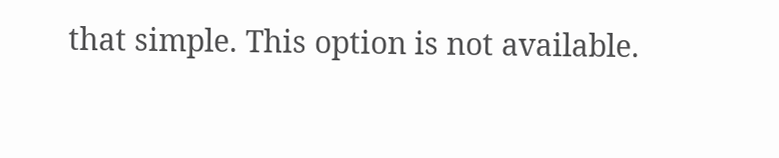that simple. This option is not available.